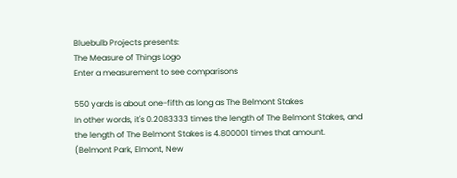Bluebulb Projects presents:
The Measure of Things Logo
Enter a measurement to see comparisons

550 yards is about one-fifth as long as The Belmont Stakes
In other words, it's 0.2083333 times the length of The Belmont Stakes, and the length of The Belmont Stakes is 4.800001 times that amount.
(Belmont Park, Elmont, New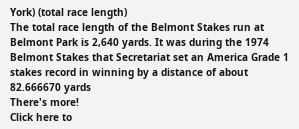York) (total race length)
The total race length of the Belmont Stakes run at Belmont Park is 2,640 yards. It was during the 1974 Belmont Stakes that Secretariat set an America Grade 1 stakes record in winning by a distance of about 82.666670 yards
There's more!
Click here to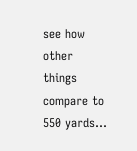see how other things compare to 550 yards...